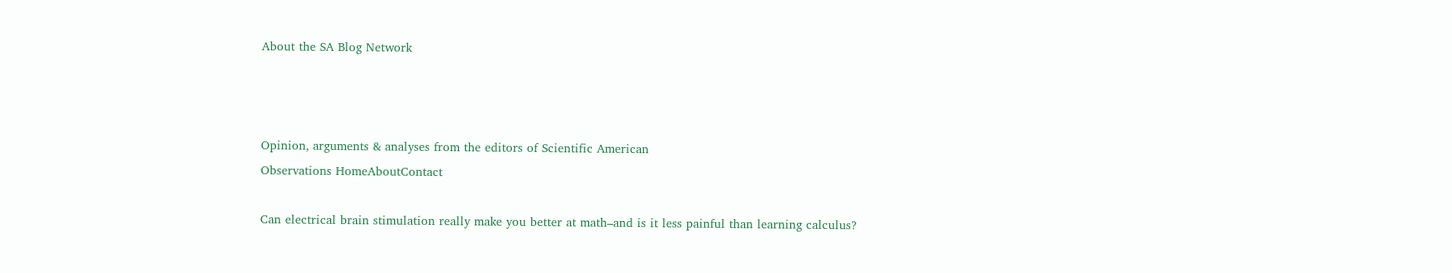About the SA Blog Network



Opinion, arguments & analyses from the editors of Scientific American
Observations HomeAboutContact

Can electrical brain stimulation really make you better at math–and is it less painful than learning calculus?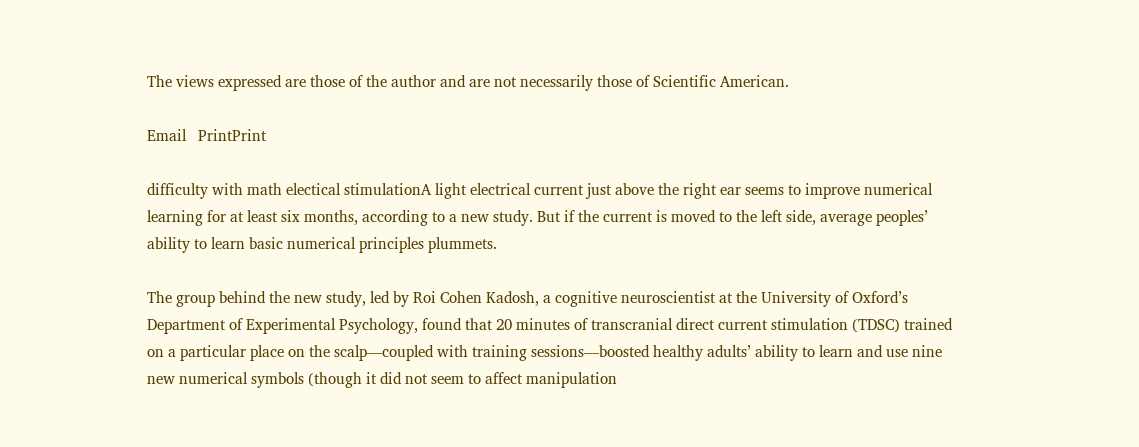The views expressed are those of the author and are not necessarily those of Scientific American.

Email   PrintPrint

difficulty with math electical stimulationA light electrical current just above the right ear seems to improve numerical learning for at least six months, according to a new study. But if the current is moved to the left side, average peoples’ ability to learn basic numerical principles plummets.

The group behind the new study, led by Roi Cohen Kadosh, a cognitive neuroscientist at the University of Oxford’s Department of Experimental Psychology, found that 20 minutes of transcranial direct current stimulation (TDSC) trained on a particular place on the scalp—coupled with training sessions—boosted healthy adults’ ability to learn and use nine new numerical symbols (though it did not seem to affect manipulation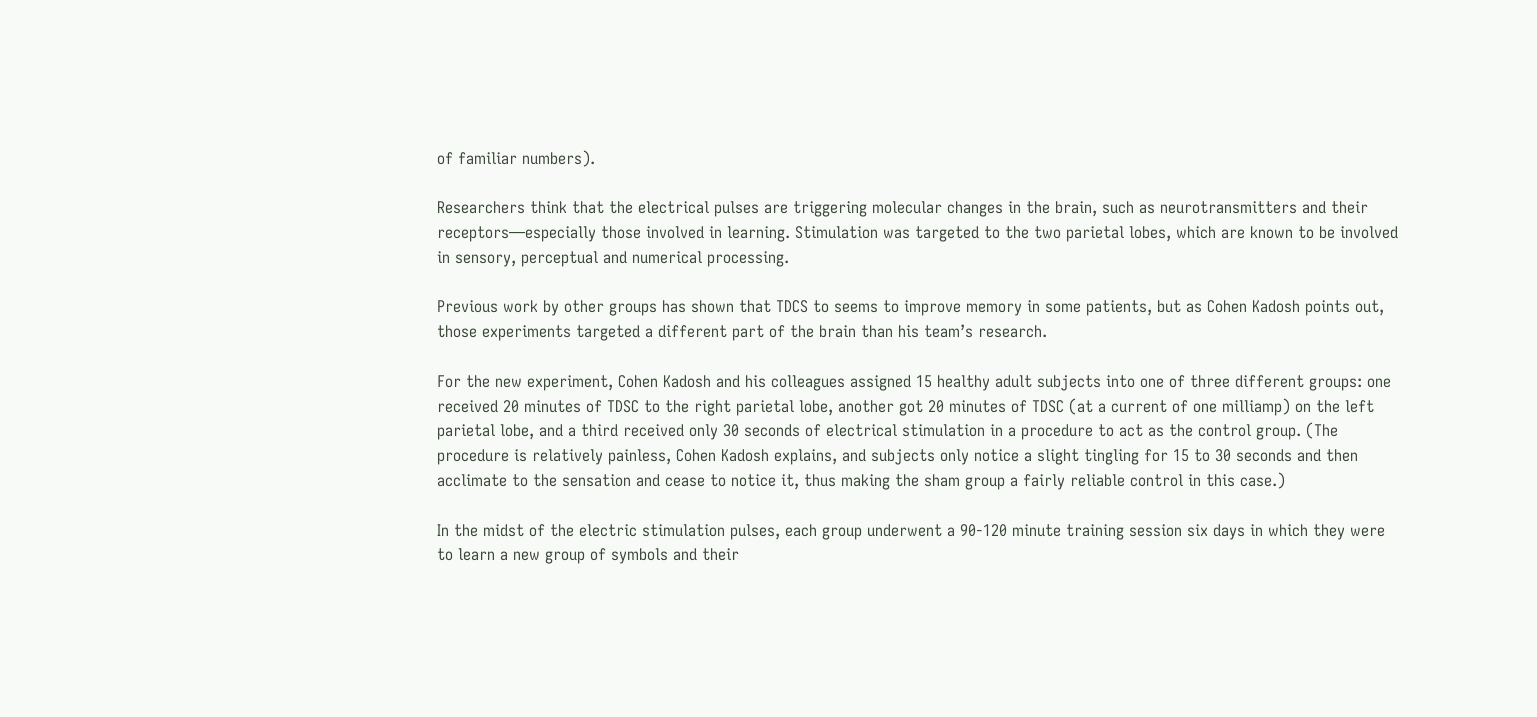of familiar numbers).

Researchers think that the electrical pulses are triggering molecular changes in the brain, such as neurotransmitters and their receptors—especially those involved in learning. Stimulation was targeted to the two parietal lobes, which are known to be involved in sensory, perceptual and numerical processing.

Previous work by other groups has shown that TDCS to seems to improve memory in some patients, but as Cohen Kadosh points out, those experiments targeted a different part of the brain than his team’s research.

For the new experiment, Cohen Kadosh and his colleagues assigned 15 healthy adult subjects into one of three different groups: one received 20 minutes of TDSC to the right parietal lobe, another got 20 minutes of TDSC (at a current of one milliamp) on the left parietal lobe, and a third received only 30 seconds of electrical stimulation in a procedure to act as the control group. (The procedure is relatively painless, Cohen Kadosh explains, and subjects only notice a slight tingling for 15 to 30 seconds and then acclimate to the sensation and cease to notice it, thus making the sham group a fairly reliable control in this case.)

In the midst of the electric stimulation pulses, each group underwent a 90-120 minute training session six days in which they were to learn a new group of symbols and their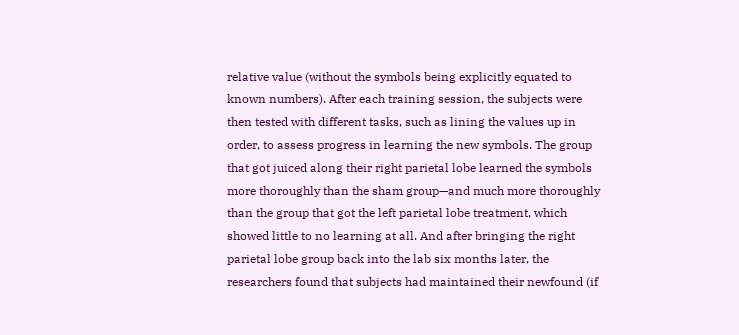relative value (without the symbols being explicitly equated to known numbers). After each training session, the subjects were then tested with different tasks, such as lining the values up in order, to assess progress in learning the new symbols. The group that got juiced along their right parietal lobe learned the symbols more thoroughly than the sham group—and much more thoroughly than the group that got the left parietal lobe treatment, which showed little to no learning at all. And after bringing the right parietal lobe group back into the lab six months later, the researchers found that subjects had maintained their newfound (if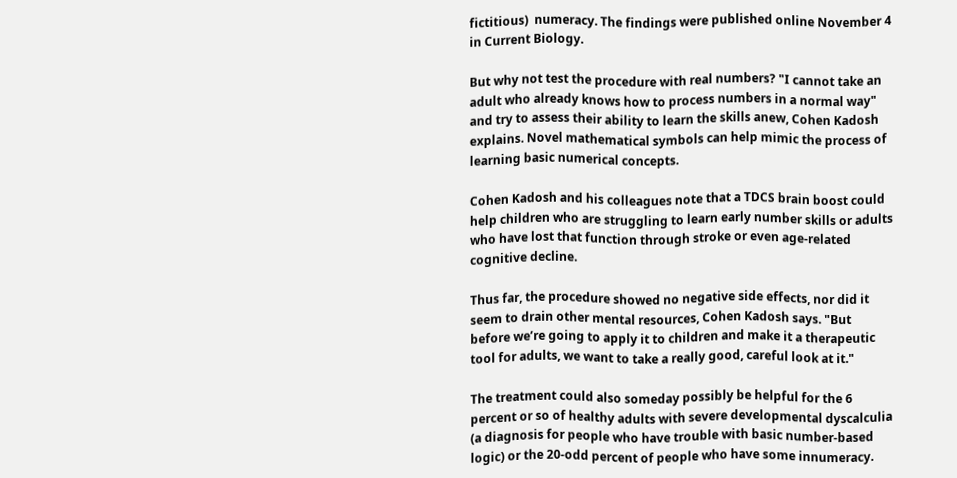fictitious)  numeracy. The findings were published online November 4 in Current Biology.

But why not test the procedure with real numbers? "I cannot take an adult who already knows how to process numbers in a normal way" and try to assess their ability to learn the skills anew, Cohen Kadosh explains. Novel mathematical symbols can help mimic the process of learning basic numerical concepts.

Cohen Kadosh and his colleagues note that a TDCS brain boost could help children who are struggling to learn early number skills or adults who have lost that function through stroke or even age-related cognitive decline.

Thus far, the procedure showed no negative side effects, nor did it seem to drain other mental resources, Cohen Kadosh says. "But before we’re going to apply it to children and make it a therapeutic tool for adults, we want to take a really good, careful look at it."

The treatment could also someday possibly be helpful for the 6 percent or so of healthy adults with severe developmental dyscalculia (a diagnosis for people who have trouble with basic number-based logic) or the 20-odd percent of people who have some innumeracy.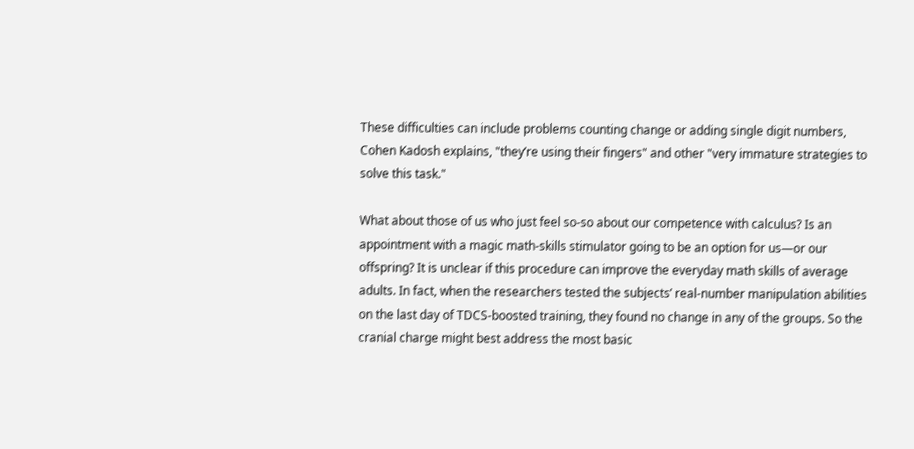These difficulties can include problems counting change or adding single digit numbers, Cohen Kadosh explains, "they’re using their fingers" and other "very immature strategies to solve this task."

What about those of us who just feel so-so about our competence with calculus? Is an appointment with a magic math-skills stimulator going to be an option for us—or our offspring? It is unclear if this procedure can improve the everyday math skills of average adults. In fact, when the researchers tested the subjects’ real-number manipulation abilities on the last day of TDCS-boosted training, they found no change in any of the groups. So the cranial charge might best address the most basic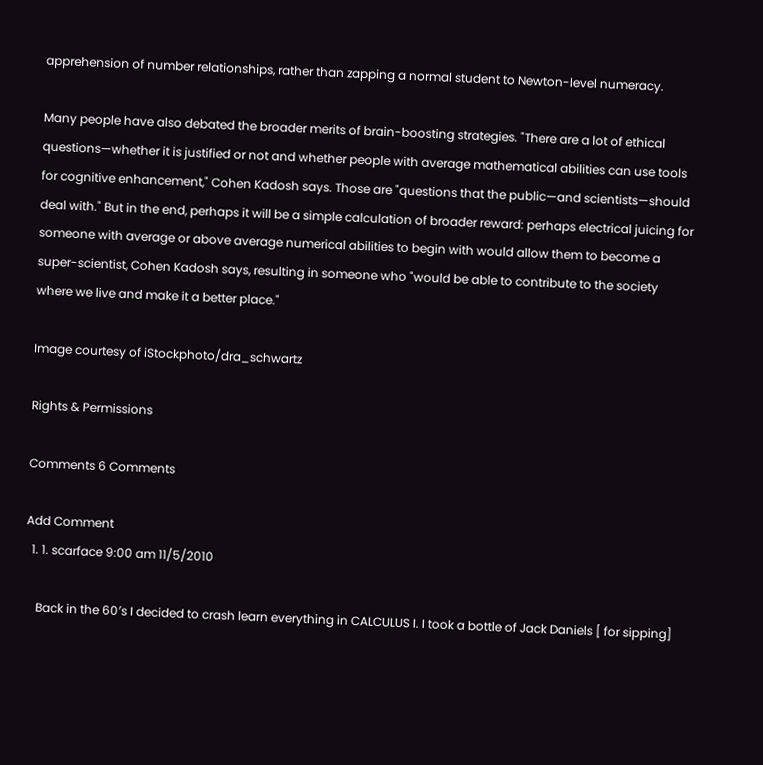apprehension of number relationships, rather than zapping a normal student to Newton-level numeracy.

Many people have also debated the broader merits of brain-boosting strategies. "There are a lot of ethical questions—whether it is justified or not and whether people with average mathematical abilities can use tools for cognitive enhancement," Cohen Kadosh says. Those are "questions that the public—and scientists—should deal with." But in the end, perhaps it will be a simple calculation of broader reward: perhaps electrical juicing for someone with average or above average numerical abilities to begin with would allow them to become a super-scientist, Cohen Kadosh says, resulting in someone who "would be able to contribute to the society where we live and make it a better place."

Image courtesy of iStockphoto/dra_schwartz

Rights & Permissions

Comments 6 Comments

Add Comment
  1. 1. scarface 9:00 am 11/5/2010

    Back in the 60′s I decided to crash learn everything in CALCULUS I. I took a bottle of Jack Daniels [ for sipping]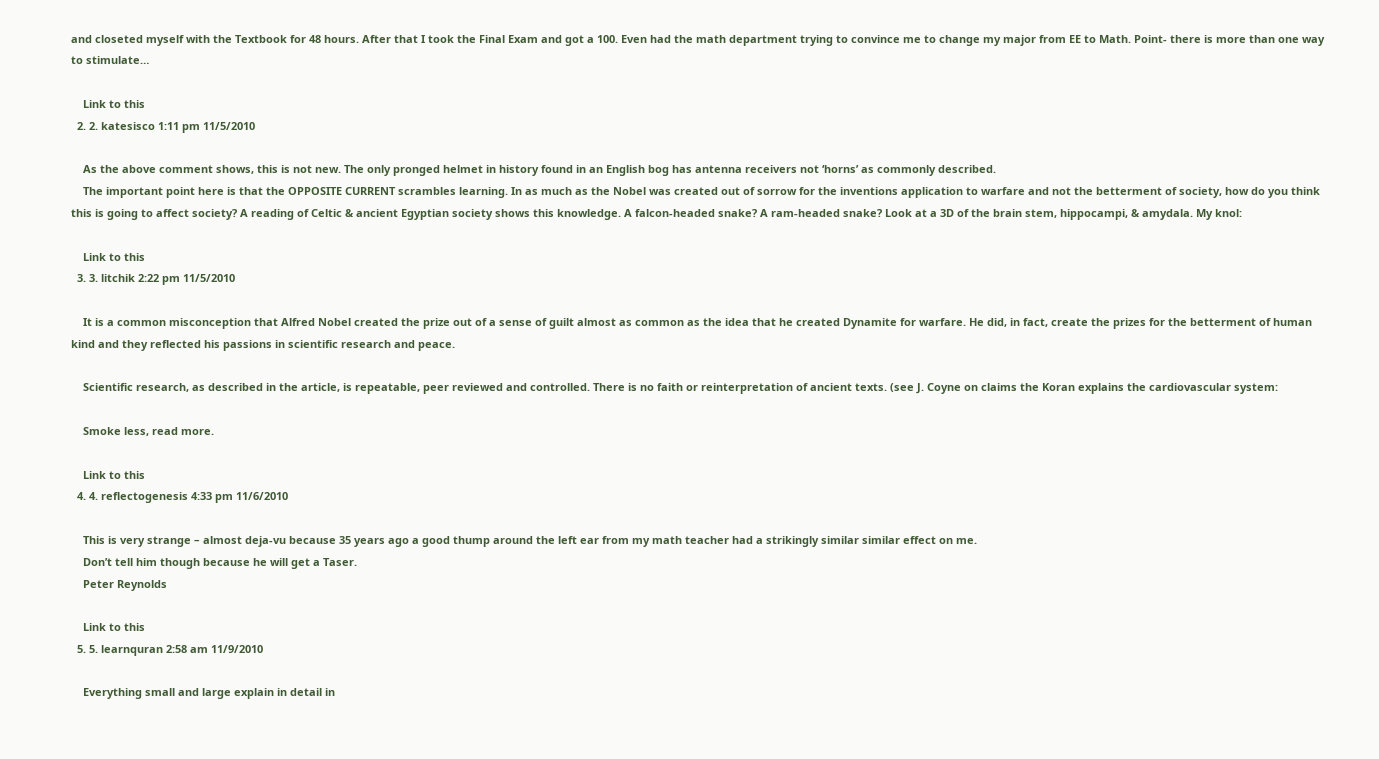and closeted myself with the Textbook for 48 hours. After that I took the Final Exam and got a 100. Even had the math department trying to convince me to change my major from EE to Math. Point- there is more than one way to stimulate…

    Link to this
  2. 2. katesisco 1:11 pm 11/5/2010

    As the above comment shows, this is not new. The only pronged helmet in history found in an English bog has antenna receivers not ‘horns’ as commonly described.
    The important point here is that the OPPOSITE CURRENT scrambles learning. In as much as the Nobel was created out of sorrow for the inventions application to warfare and not the betterment of society, how do you think this is going to affect society? A reading of Celtic & ancient Egyptian society shows this knowledge. A falcon-headed snake? A ram-headed snake? Look at a 3D of the brain stem, hippocampi, & amydala. My knol:

    Link to this
  3. 3. litchik 2:22 pm 11/5/2010

    It is a common misconception that Alfred Nobel created the prize out of a sense of guilt almost as common as the idea that he created Dynamite for warfare. He did, in fact, create the prizes for the betterment of human kind and they reflected his passions in scientific research and peace.

    Scientific research, as described in the article, is repeatable, peer reviewed and controlled. There is no faith or reinterpretation of ancient texts. (see J. Coyne on claims the Koran explains the cardiovascular system:

    Smoke less, read more.

    Link to this
  4. 4. reflectogenesis 4:33 pm 11/6/2010

    This is very strange – almost deja-vu because 35 years ago a good thump around the left ear from my math teacher had a strikingly similar similar effect on me.
    Don’t tell him though because he will get a Taser.
    Peter Reynolds

    Link to this
  5. 5. learnquran 2:58 am 11/9/2010

    Everything small and large explain in detail in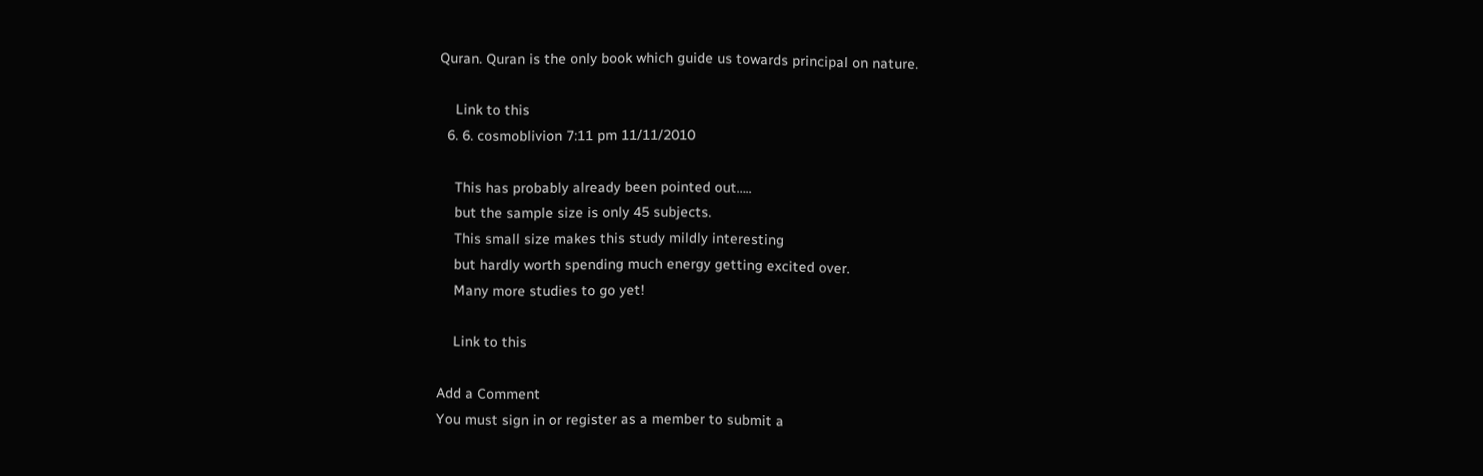Quran. Quran is the only book which guide us towards principal on nature.

    Link to this
  6. 6. cosmoblivion 7:11 pm 11/11/2010

    This has probably already been pointed out…..
    but the sample size is only 45 subjects.
    This small size makes this study mildly interesting
    but hardly worth spending much energy getting excited over.
    Many more studies to go yet!

    Link to this

Add a Comment
You must sign in or register as a member to submit a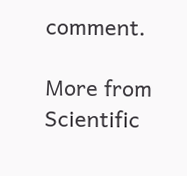comment.

More from Scientific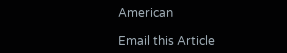American

Email this Article